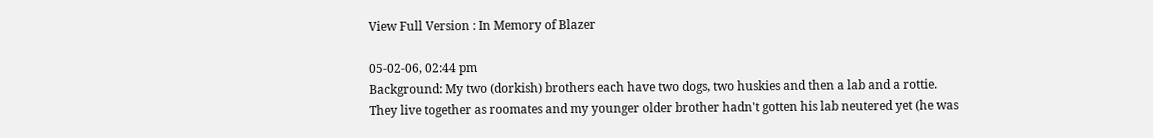View Full Version : In Memory of Blazer

05-02-06, 02:44 pm
Background: My two (dorkish) brothers each have two dogs, two huskies and then a lab and a rottie. They live together as roomates and my younger older brother hadn't gotten his lab neutered yet (he was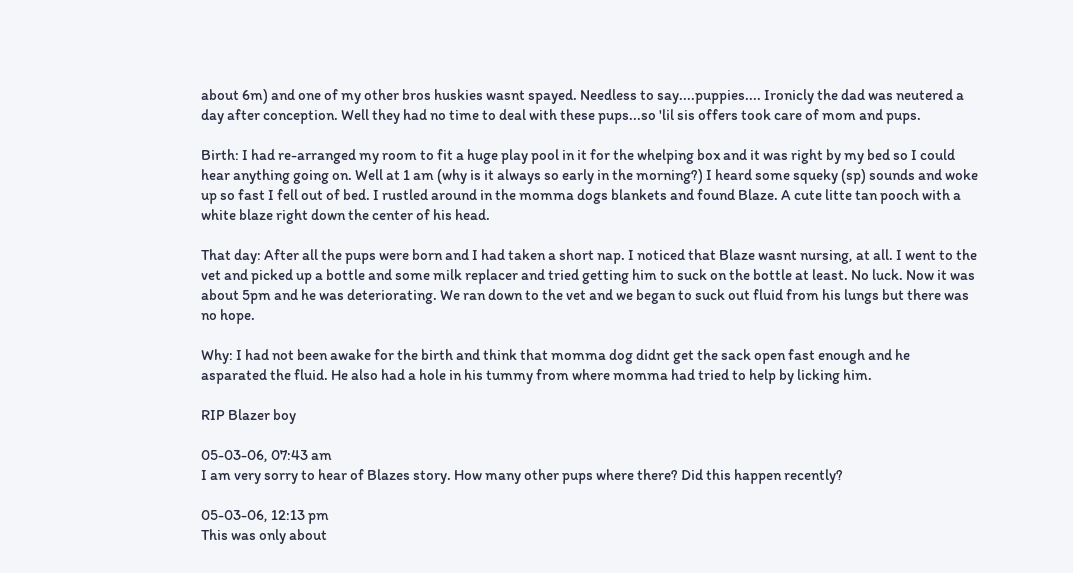about 6m) and one of my other bros huskies wasnt spayed. Needless to say....puppies.... Ironicly the dad was neutered a day after conception. Well they had no time to deal with these pups...so 'lil sis offers took care of mom and pups.

Birth: I had re-arranged my room to fit a huge play pool in it for the whelping box and it was right by my bed so I could hear anything going on. Well at 1 am (why is it always so early in the morning?) I heard some squeky (sp) sounds and woke up so fast I fell out of bed. I rustled around in the momma dogs blankets and found Blaze. A cute litte tan pooch with a white blaze right down the center of his head.

That day: After all the pups were born and I had taken a short nap. I noticed that Blaze wasnt nursing, at all. I went to the vet and picked up a bottle and some milk replacer and tried getting him to suck on the bottle at least. No luck. Now it was about 5pm and he was deteriorating. We ran down to the vet and we began to suck out fluid from his lungs but there was no hope.

Why: I had not been awake for the birth and think that momma dog didnt get the sack open fast enough and he asparated the fluid. He also had a hole in his tummy from where momma had tried to help by licking him.

RIP Blazer boy

05-03-06, 07:43 am
I am very sorry to hear of Blazes story. How many other pups where there? Did this happen recently?

05-03-06, 12:13 pm
This was only about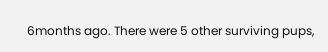6months ago. There were 5 other surviving pups,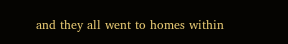and they all went to homes within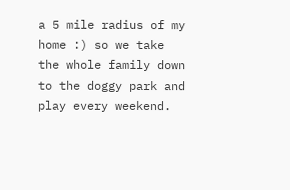a 5 mile radius of my home :) so we take the whole family down to the doggy park and play every weekend.